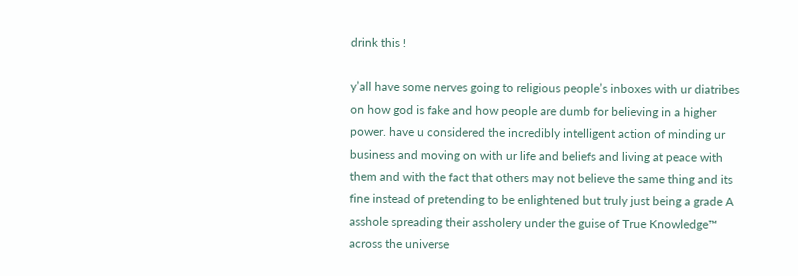drink this !

y’all have some nerves going to religious people’s inboxes with ur diatribes on how god is fake and how people are dumb for believing in a higher power. have u considered the incredibly intelligent action of minding ur business and moving on with ur life and beliefs and living at peace with them and with the fact that others may not believe the same thing and its fine instead of pretending to be enlightened but truly just being a grade A asshole spreading their assholery under the guise of True Knowledge™ across the universe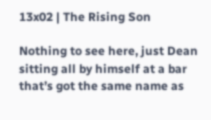13x02 | The Rising Son

Nothing to see here, just Dean sitting all by himself at a bar that’s got the same name as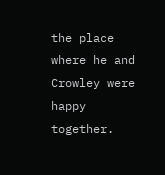the place where he and Crowley were happy together.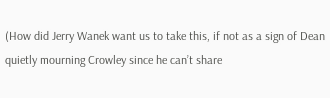(How did Jerry Wanek want us to take this, if not as a sign of Dean quietly mourning Crowley since he can’t share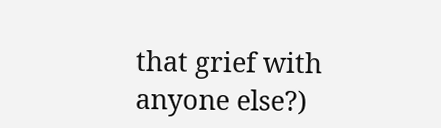that grief with anyone else?)